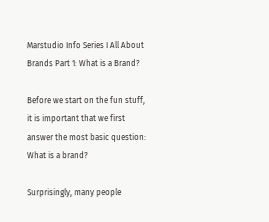Marstudio Info Series I All About Brands Part 1: What is a Brand?

Before we start on the fun stuff, it is important that we first answer the most basic question: What is a brand?

Surprisingly, many people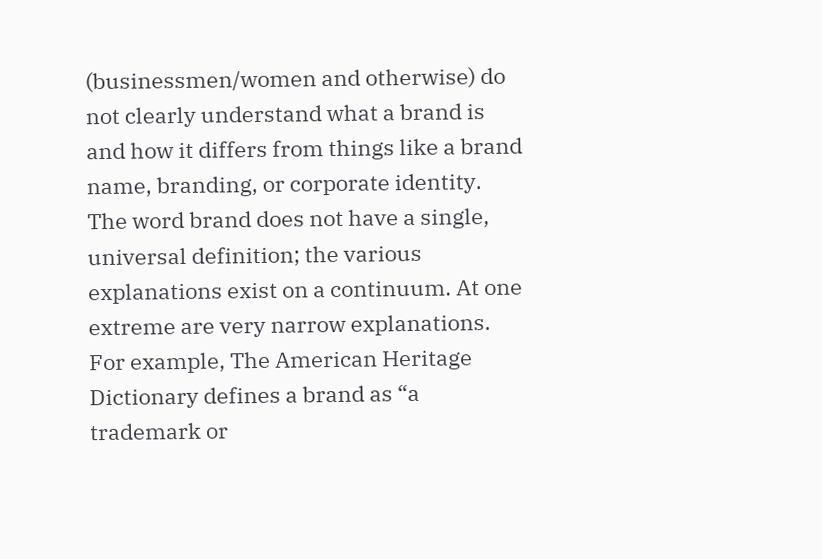(businessmen/women and otherwise) do not clearly understand what a brand is and how it differs from things like a brand name, branding, or corporate identity. The word brand does not have a single, universal definition; the various explanations exist on a continuum. At one extreme are very narrow explanations. For example, The American Heritage Dictionary defines a brand as “a trademark or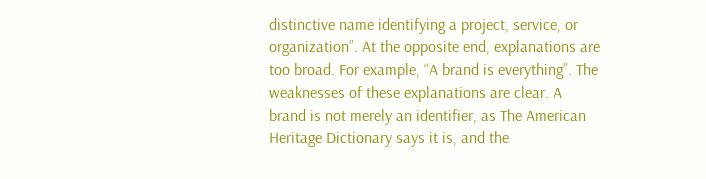distinctive name identifying a project, service, or organization”. At the opposite end, explanations are too broad. For example, “A brand is everything”. The weaknesses of these explanations are clear. A brand is not merely an identifier, as The American Heritage Dictionary says it is, and the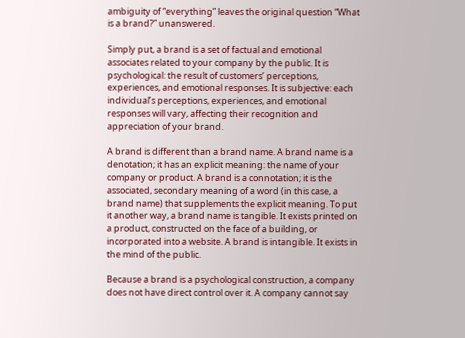ambiguity of “everything” leaves the original question “What is a brand?” unanswered.

Simply put, a brand is a set of factual and emotional associates related to your company by the public. It is psychological: the result of customers’ perceptions, experiences, and emotional responses. It is subjective: each individual’s perceptions, experiences, and emotional responses will vary, affecting their recognition and appreciation of your brand.

A brand is different than a brand name. A brand name is a denotation; it has an explicit meaning: the name of your company or product. A brand is a connotation; it is the associated, secondary meaning of a word (in this case, a brand name) that supplements the explicit meaning. To put it another way, a brand name is tangible. It exists printed on a product, constructed on the face of a building, or incorporated into a website. A brand is intangible. It exists in the mind of the public.

Because a brand is a psychological construction, a company does not have direct control over it. A company cannot say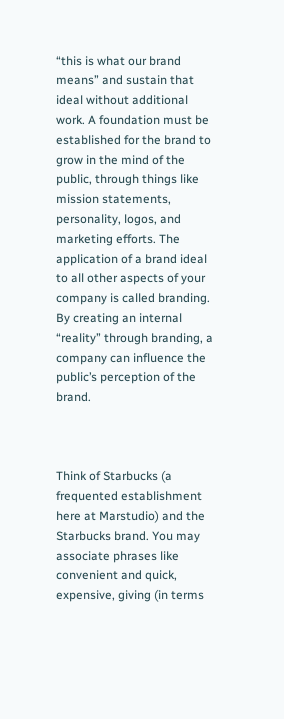“this is what our brand means” and sustain that ideal without additional work. A foundation must be established for the brand to grow in the mind of the public, through things like mission statements, personality, logos, and marketing efforts. The application of a brand ideal to all other aspects of your company is called branding. By creating an internal “reality” through branding, a company can influence the public’s perception of the brand.



Think of Starbucks (a frequented establishment here at Marstudio) and the Starbucks brand. You may associate phrases like convenient and quick, expensive, giving (in terms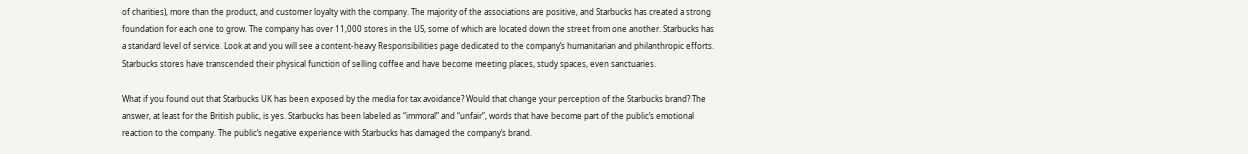of charities), more than the product, and customer loyalty with the company. The majority of the associations are positive, and Starbucks has created a strong foundation for each one to grow. The company has over 11,000 stores in the US, some of which are located down the street from one another. Starbucks has a standard level of service. Look at and you will see a content-heavy Responsibilities page dedicated to the company’s humanitarian and philanthropic efforts. Starbucks stores have transcended their physical function of selling coffee and have become meeting places, study spaces, even sanctuaries.

What if you found out that Starbucks UK has been exposed by the media for tax avoidance? Would that change your perception of the Starbucks brand? The answer, at least for the British public, is yes. Starbucks has been labeled as “immoral” and “unfair”, words that have become part of the public’s emotional reaction to the company. The public’s negative experience with Starbucks has damaged the company’s brand.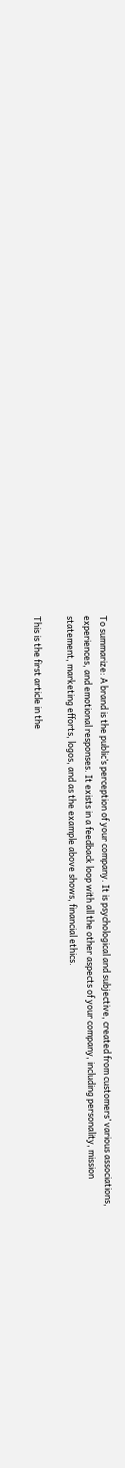To summarize: A brand is the public’s perception of your company. It is psychological and subjective, created from customers’ various associations, experiences, and emotional responses. It exists in a feedback loop with all the other aspects of your company, including personality, mission statement, marketing efforts, logos, and as the example above shows, financial ethics.

This is the first article in the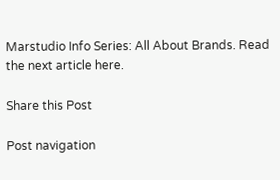Marstudio Info Series: All About Brands. Read the next article here.

Share this Post

Post navigation